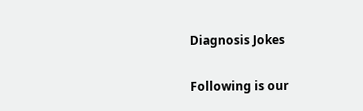Diagnosis Jokes

Following is our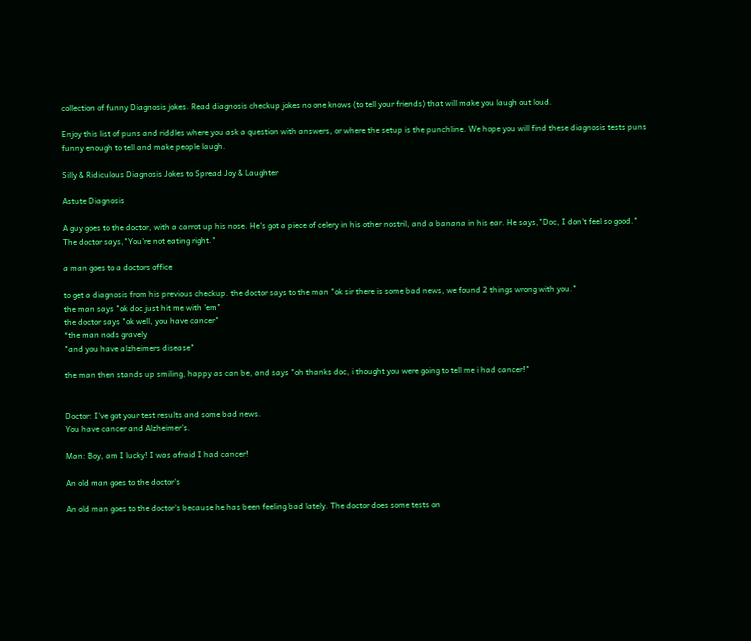collection of funny Diagnosis jokes. Read diagnosis checkup jokes no one knows (to tell your friends) that will make you laugh out loud.

Enjoy this list of puns and riddles where you ask a question with answers, or where the setup is the punchline. We hope you will find these diagnosis tests puns funny enough to tell and make people laugh.

Silly & Ridiculous Diagnosis Jokes to Spread Joy & Laughter

Astute Diagnosis

A guy goes to the doctor, with a carrot up his nose. He's got a piece of celery in his other nostril, and a banana in his ear. He says,"Doc, I don't feel so good."
The doctor says,"You're not eating right."

a man goes to a doctors office

to get a diagnosis from his previous checkup. the doctor says to the man "ok sir there is some bad news, we found 2 things wrong with you."
the man says "ok doc just hit me with 'em"
the doctor says "ok well, you have cancer"
*the man nods gravely
"and you have alzheimers disease"

the man then stands up smiling, happy as can be, and says "oh thanks doc, i thought you were going to tell me i had cancer!"


Doctor: I've got your test results and some bad news.
You have cancer and Alzheimer's.

Man: Boy, am I lucky! I was afraid I had cancer!

An old man goes to the doctor's

An old man goes to the doctor's because he has been feeling bad lately. The doctor does some tests on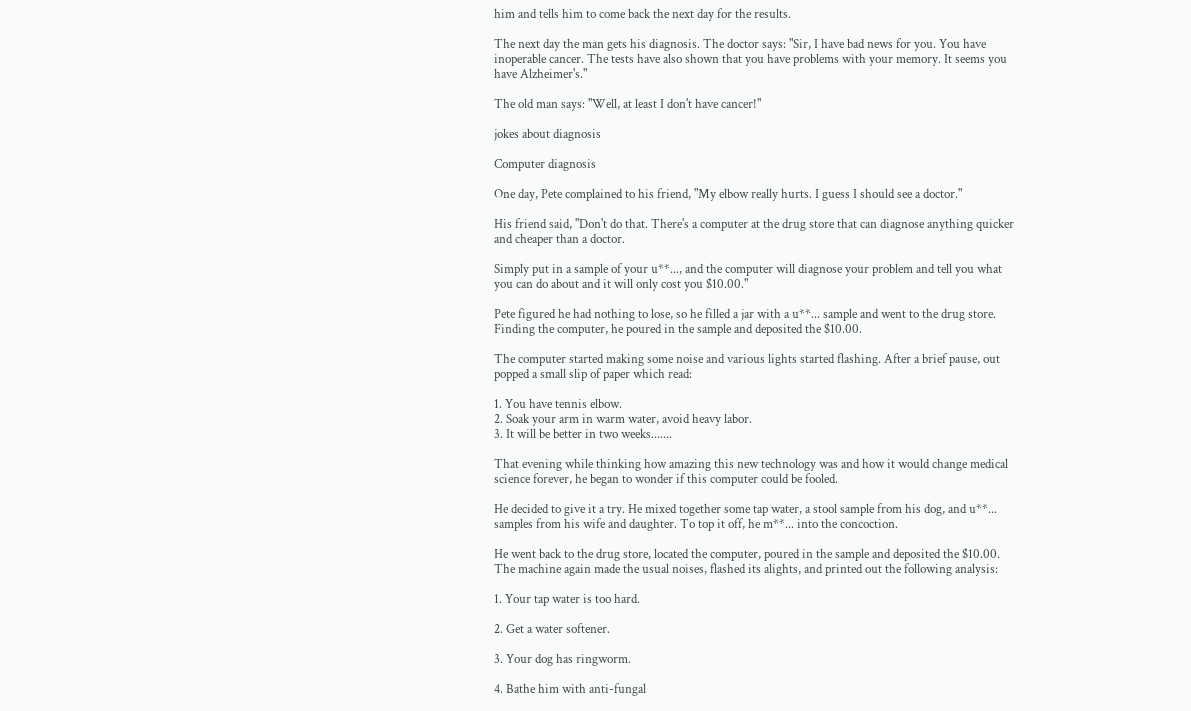him and tells him to come back the next day for the results.

The next day the man gets his diagnosis. The doctor says: "Sir, I have bad news for you. You have inoperable cancer. The tests have also shown that you have problems with your memory. It seems you have Alzheimer's."

The old man says: "Well, at least I don't have cancer!"

jokes about diagnosis

Computer diagnosis

One day, Pete complained to his friend, "My elbow really hurts. I guess I should see a doctor."

His friend said, "Don't do that. There's a computer at the drug store that can diagnose anything quicker and cheaper than a doctor.

Simply put in a sample of your u**..., and the computer will diagnose your problem and tell you what you can do about and it will only cost you $10.00."

Pete figured he had nothing to lose, so he filled a jar with a u**... sample and went to the drug store. Finding the computer, he poured in the sample and deposited the $10.00.

The computer started making some noise and various lights started flashing. After a brief pause, out popped a small slip of paper which read:

1. You have tennis elbow.
2. Soak your arm in warm water, avoid heavy labor.
3. It will be better in two weeks.......

That evening while thinking how amazing this new technology was and how it would change medical science forever, he began to wonder if this computer could be fooled.

He decided to give it a try. He mixed together some tap water, a stool sample from his dog, and u**... samples from his wife and daughter. To top it off, he m**... into the concoction.

He went back to the drug store, located the computer, poured in the sample and deposited the $10.00. The machine again made the usual noises, flashed its alights, and printed out the following analysis:

1. Your tap water is too hard.

2. Get a water softener.

3. Your dog has ringworm.

4. Bathe him with anti-fungal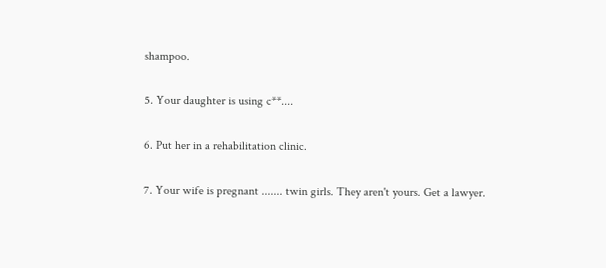shampoo.

5. Your daughter is using c**....

6. Put her in a rehabilitation clinic.

7. Your wife is pregnant ....... twin girls. They aren't yours. Get a lawyer.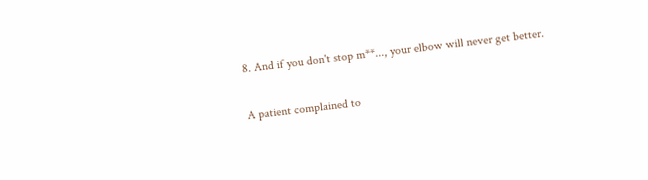8. And if you don't stop m**..., your elbow will never get better.

A patient complained to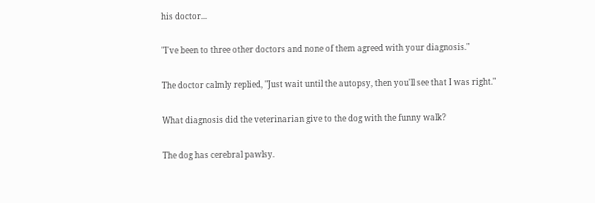his doctor...

"I've been to three other doctors and none of them agreed with your diagnosis."

The doctor calmly replied, "Just wait until the autopsy, then you'll see that I was right."

What diagnosis did the veterinarian give to the dog with the funny walk?

The dog has cerebral pawlsy.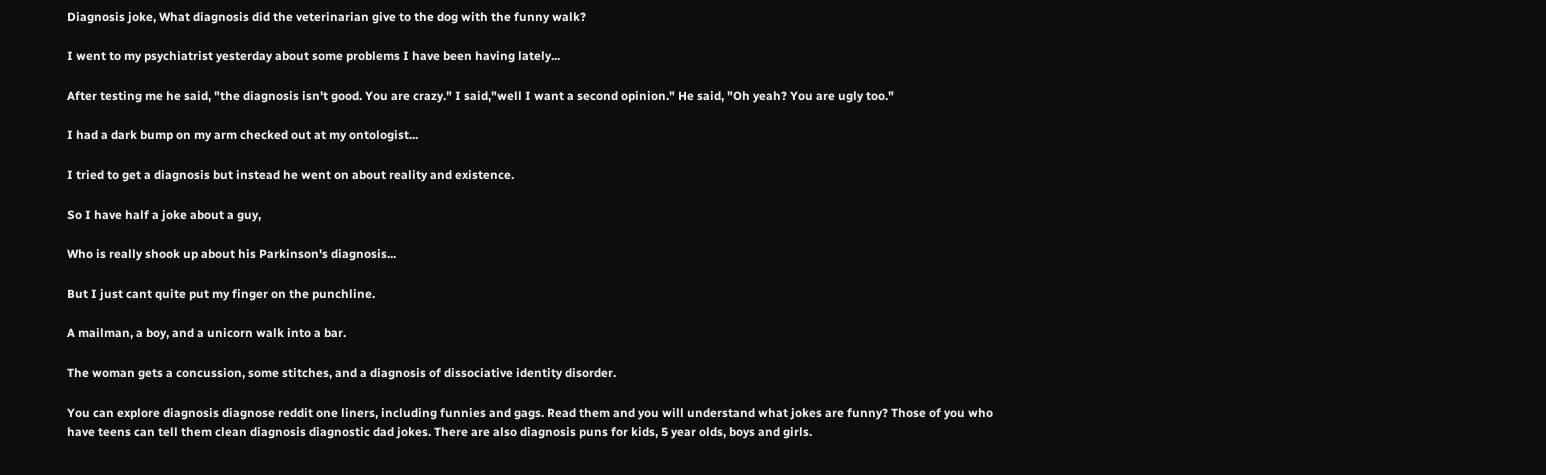Diagnosis joke, What diagnosis did the veterinarian give to the dog with the funny walk?

I went to my psychiatrist yesterday about some problems I have been having lately...

After testing me he said, "the diagnosis isn't good. You are crazy." I said,"well I want a second opinion." He said, "Oh yeah? You are ugly too."

I had a dark bump on my arm checked out at my ontologist...

I tried to get a diagnosis but instead he went on about reality and existence.

So I have half a joke about a guy,

Who is really shook up about his Parkinson's diagnosis...

But I just cant quite put my finger on the punchline.

A mailman, a boy, and a unicorn walk into a bar.

The woman gets a concussion, some stitches, and a diagnosis of dissociative identity disorder.

You can explore diagnosis diagnose reddit one liners, including funnies and gags. Read them and you will understand what jokes are funny? Those of you who have teens can tell them clean diagnosis diagnostic dad jokes. There are also diagnosis puns for kids, 5 year olds, boys and girls.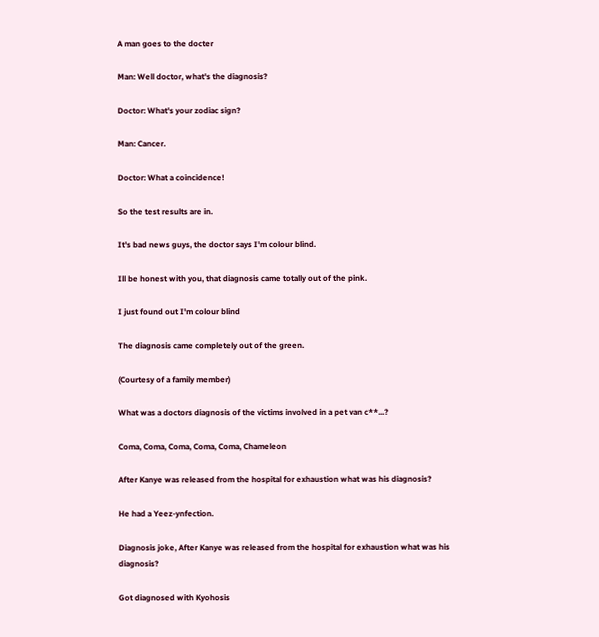A man goes to the docter

Man: Well doctor, what's the diagnosis?

Doctor: What's your zodiac sign?

Man: Cancer.

Doctor: What a coincidence!

So the test results are in.

It's bad news guys, the doctor says I'm colour blind.

Ill be honest with you, that diagnosis came totally out of the pink.

I just found out I'm colour blind

The diagnosis came completely out of the green.

(Courtesy of a family member)

What was a doctors diagnosis of the victims involved in a pet van c**...?

Coma, Coma, Coma, Coma, Coma, Chameleon

After Kanye was released from the hospital for exhaustion what was his diagnosis?

He had a Yeez-ynfection.

Diagnosis joke, After Kanye was released from the hospital for exhaustion what was his diagnosis?

Got diagnosed with Kyohosis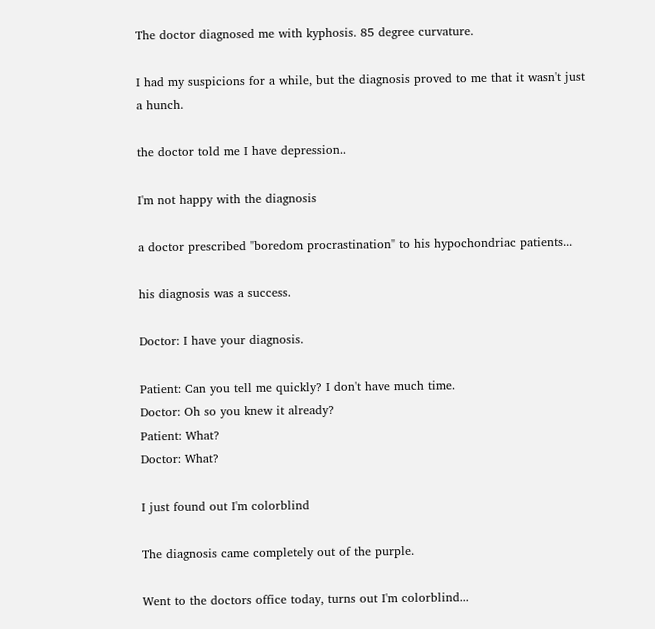The doctor diagnosed me with kyphosis. 85 degree curvature.

I had my suspicions for a while, but the diagnosis proved to me that it wasn't just a hunch.

the doctor told me I have depression..

I'm not happy with the diagnosis

a doctor prescribed "boredom procrastination" to his hypochondriac patients...

his diagnosis was a success.

Doctor: I have your diagnosis.

Patient: Can you tell me quickly? I don't have much time.
Doctor: Oh so you knew it already?
Patient: What?
Doctor: What?

I just found out I'm colorblind

The diagnosis came completely out of the purple.

Went to the doctors office today, turns out I'm colorblind...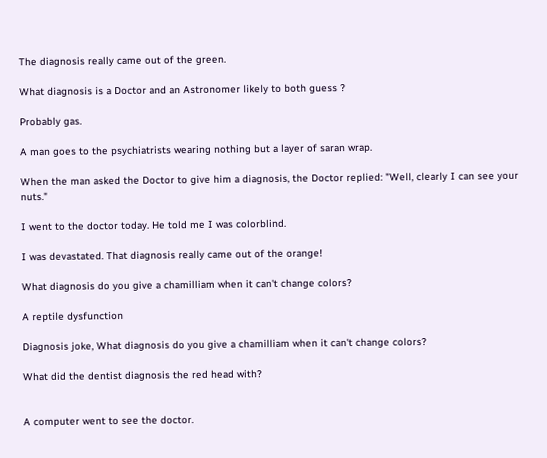The diagnosis really came out of the green.

What diagnosis is a Doctor and an Astronomer likely to both guess ?

Probably gas.

A man goes to the psychiatrists wearing nothing but a layer of saran wrap.

When the man asked the Doctor to give him a diagnosis, the Doctor replied: "Well, clearly I can see your nuts."

I went to the doctor today. He told me I was colorblind.

I was devastated. That diagnosis really came out of the orange!

What diagnosis do you give a chamilliam when it can't change colors?

A reptile dysfunction

Diagnosis joke, What diagnosis do you give a chamilliam when it can't change colors?

What did the dentist diagnosis the red head with?


A computer went to see the doctor.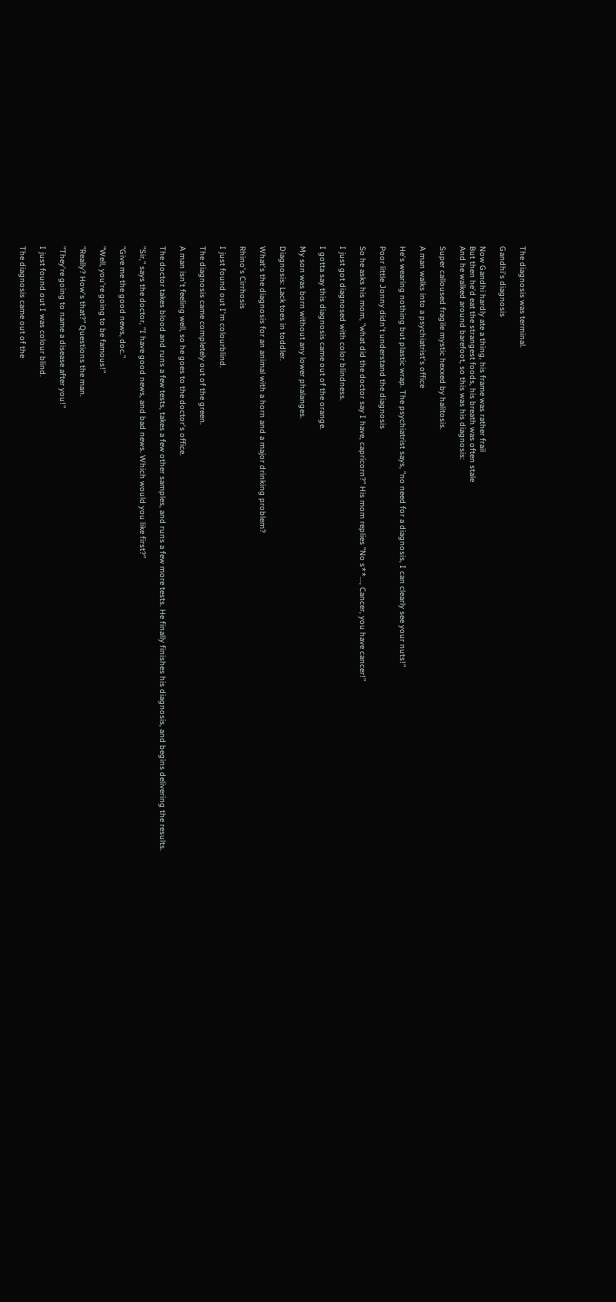The diagnosis was terminal.

Gandhi's diagnosis

Now Gandhi hardly ate a thing, his frame was rather frail
But then he'd eat the strangest foods, his breath was often stale
And he walked around barefoot, so this was his diagnosis:

Super calloused fragile mystic hexxed by halitosis.

A man walks into a psychiatrist's office

He's wearing nothing but plastic wrap. The psychiatrist says, "no need for a diagnosis, I can clearly see your nuts!"

Poor little Jonny didn't understand the diagnosis

So he asks his mom, "what did the doctor say I have, capricorn?" His mom replies "No s**..., Cancer, you have cancer!"

I just got diagnosed with color blindness.

I gotta say this diagnosis came out of the orange.

My son was born without any lower phalanges.

Diagnosis: Lack toes in toddler.

What's the diagnosis for an animal with a horn and a major drinking problem?

Rhino's Cirrhosis

I just found out I'm colourblind.

The diagnosis came completely out of the green.

A man isn't feeling well, so he goes to the doctor's office.

The doctor takes blood and runs a few tests, takes a few other samples, and runs a few more tests. He finally finishes his diagnosis, and begins delivering the results.

"Sir," says the doctor, "I have good news, and bad news. Which would you like first?"

"Give me the good news, doc."

"Well, you're going to be famous!"

"Really? How's that?" Questions the man.

"They're going to name a disease after you!"

I just found out I was colour blind.

The diagnosis came out of the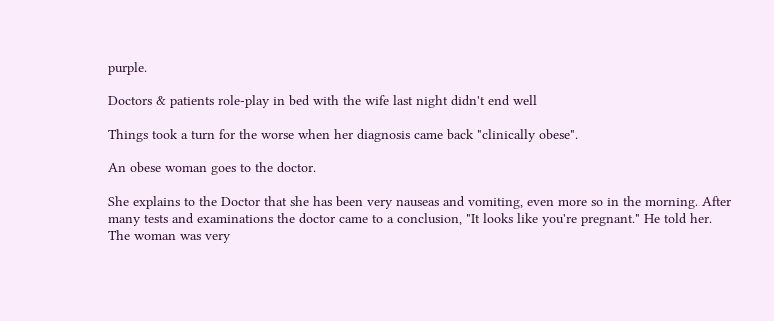purple.

Doctors & patients role-play in bed with the wife last night didn't end well

Things took a turn for the worse when her diagnosis came back "clinically obese".

An obese woman goes to the doctor.

She explains to the Doctor that she has been very nauseas and vomiting, even more so in the morning. After many tests and examinations the doctor came to a conclusion, "It looks like you're pregnant." He told her.
The woman was very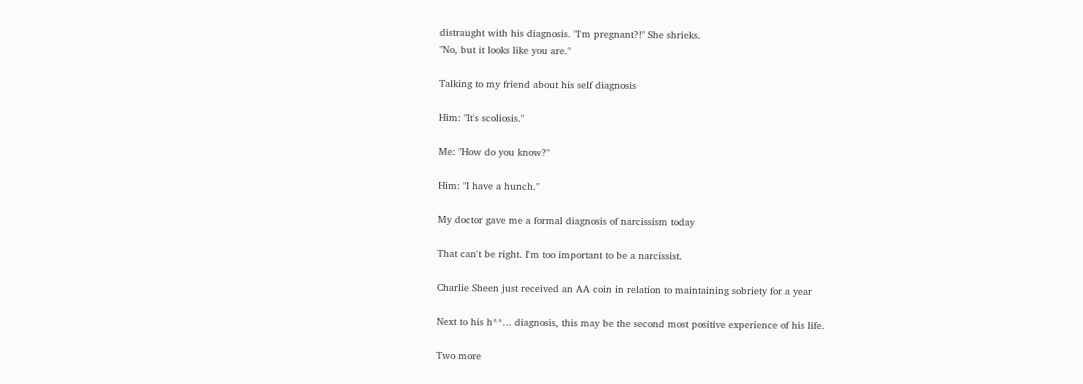distraught with his diagnosis. "I'm pregnant?!" She shrieks.
"No, but it looks like you are."

Talking to my friend about his self diagnosis

Him: "It's scoliosis."

Me: "How do you know?"

Him: "I have a hunch."

My doctor gave me a formal diagnosis of narcissism today

That can't be right. I'm too important to be a narcissist.

Charlie Sheen just received an AA coin in relation to maintaining sobriety for a year

Next to his h**... diagnosis, this may be the second most positive experience of his life.

Two more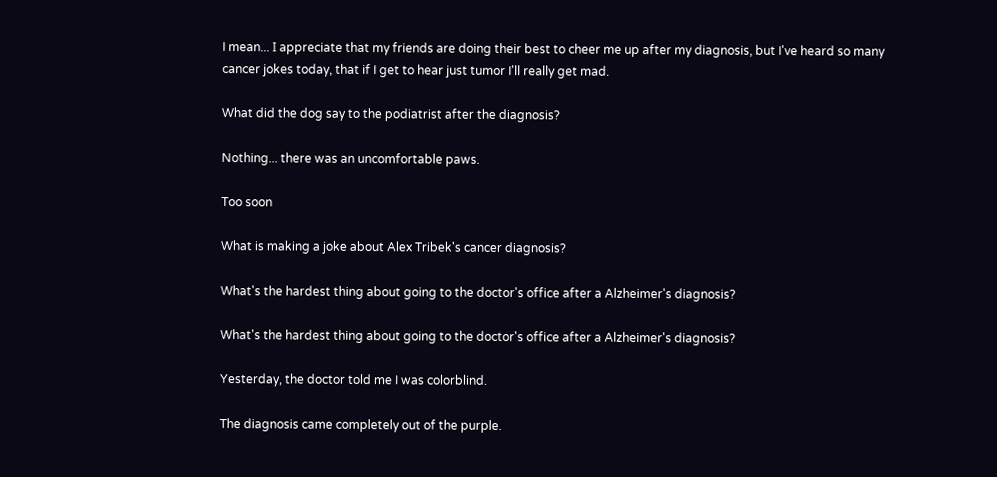I mean... Ι appreciate that my friends are doing their best to cheer me up after my diagnosis, but I've heard so many cancer jokes today, that if I get to hear just tumor I'll really get mad.

What did the dog say to the podiatrist after the diagnosis?

Nothing... there was an uncomfortable paws.

Too soon

What is making a joke about Alex Tribek's cancer diagnosis?

What's the hardest thing about going to the doctor's office after a Alzheimer's diagnosis?

What's the hardest thing about going to the doctor's office after a Alzheimer's diagnosis?

Yesterday, the doctor told me I was colorblind.

The diagnosis came completely out of the purple.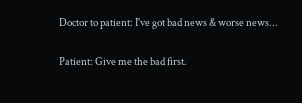Doctor to patient: I've got bad news & worse news...

Patient: Give me the bad first.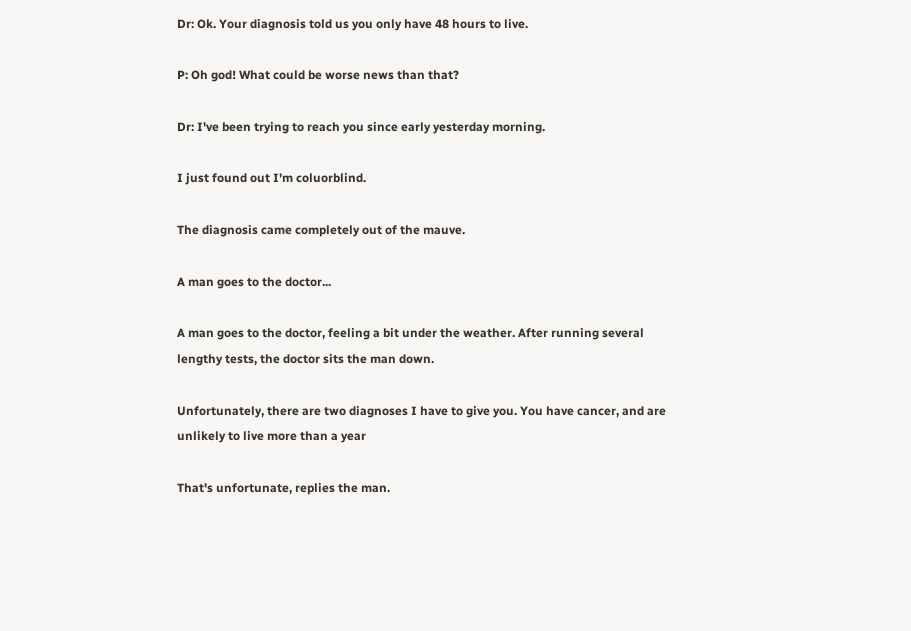Dr: Ok. Your diagnosis told us you only have 48 hours to live.

P: Oh god! What could be worse news than that?

Dr: I've been trying to reach you since early yesterday morning.

I just found out I'm coluorblind.

The diagnosis came completely out of the mauve.

A man goes to the doctor...

A man goes to the doctor, feeling a bit under the weather. After running several lengthy tests, the doctor sits the man down.

Unfortunately, there are two diagnoses I have to give you. You have cancer, and are unlikely to live more than a year

That's unfortunate, replies the man.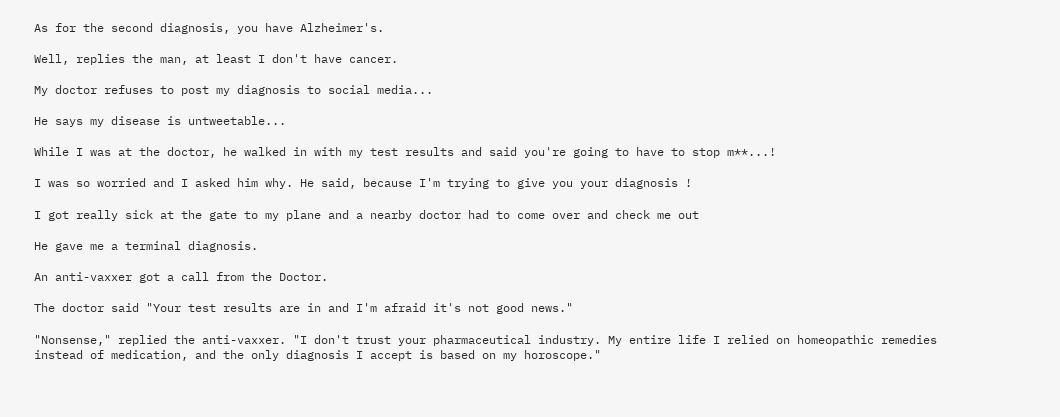As for the second diagnosis, you have Alzheimer's.

Well, replies the man, at least I don't have cancer.

My doctor refuses to post my diagnosis to social media...

He says my disease is untweetable...

While I was at the doctor, he walked in with my test results and said you're going to have to stop m**...!

I was so worried and I asked him why. He said, because I'm trying to give you your diagnosis !

I got really sick at the gate to my plane and a nearby doctor had to come over and check me out

He gave me a terminal diagnosis.

An anti-vaxxer got a call from the Doctor.

The doctor said "Your test results are in and I'm afraid it's not good news."

"Nonsense," replied the anti-vaxxer. "I don't trust your pharmaceutical industry. My entire life I relied on homeopathic remedies instead of medication, and the only diagnosis I accept is based on my horoscope."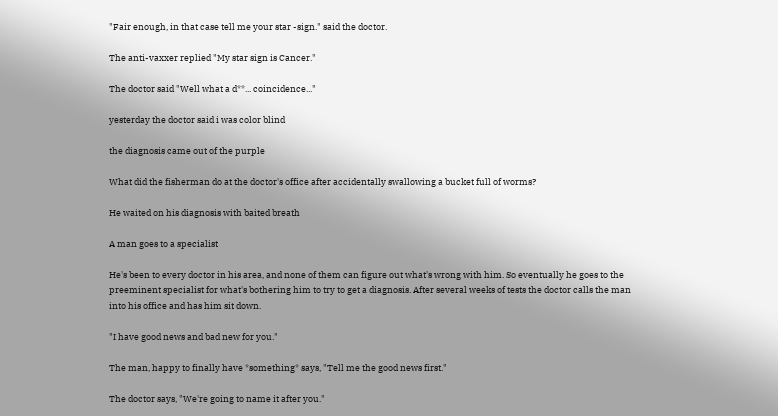"Fair enough, in that case tell me your star -sign." said the doctor.

The anti-vaxxer replied "My star sign is Cancer."

The doctor said "Well what a d**... coincidence..."

yesterday the doctor said i was color blind

the diagnosis came out of the purple

What did the fisherman do at the doctor's office after accidentally swallowing a bucket full of worms?

He waited on his diagnosis with baited breath

A man goes to a specialist

He's been to every doctor in his area, and none of them can figure out what's wrong with him. So eventually he goes to the preeminent specialist for what's bothering him to try to get a diagnosis. After several weeks of tests the doctor calls the man into his office and has him sit down.

"I have good news and bad new for you."

The man, happy to finally have *something* says, "Tell me the good news first."

The doctor says, "We're going to name it after you."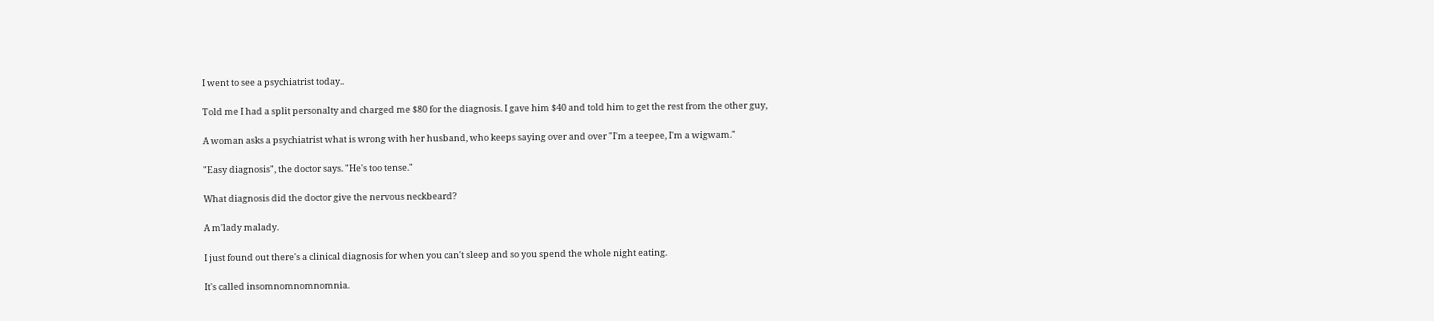I went to see a psychiatrist today..

Told me I had a split personalty and charged me $80 for the diagnosis. I gave him $40 and told him to get the rest from the other guy,

A woman asks a psychiatrist what is wrong with her husband, who keeps saying over and over "I'm a teepee, I'm a wigwam."

"Easy diagnosis", the doctor says. "He's too tense."

What diagnosis did the doctor give the nervous neckbeard?

A m'lady malady.

I just found out there's a clinical diagnosis for when you can't sleep and so you spend the whole night eating.

It's called insomnomnomnomnia.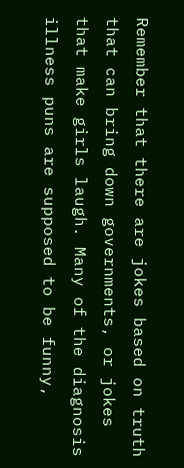Remember that there are jokes based on truth that can bring down governments, or jokes that make girls laugh. Many of the diagnosis illness puns are supposed to be funny,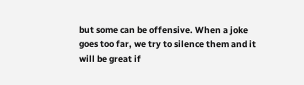but some can be offensive. When a joke goes too far, we try to silence them and it will be great if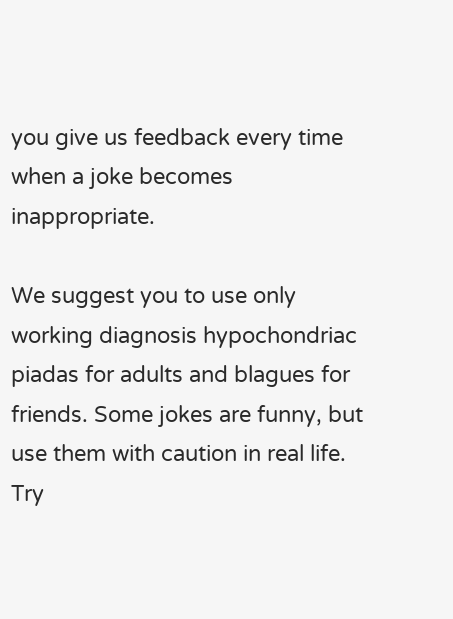you give us feedback every time when a joke becomes inappropriate.

We suggest you to use only working diagnosis hypochondriac piadas for adults and blagues for friends. Some jokes are funny, but use them with caution in real life. Try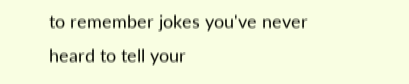to remember jokes you've never heard to tell your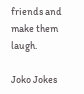friends and make them laugh.

Joko Jokes